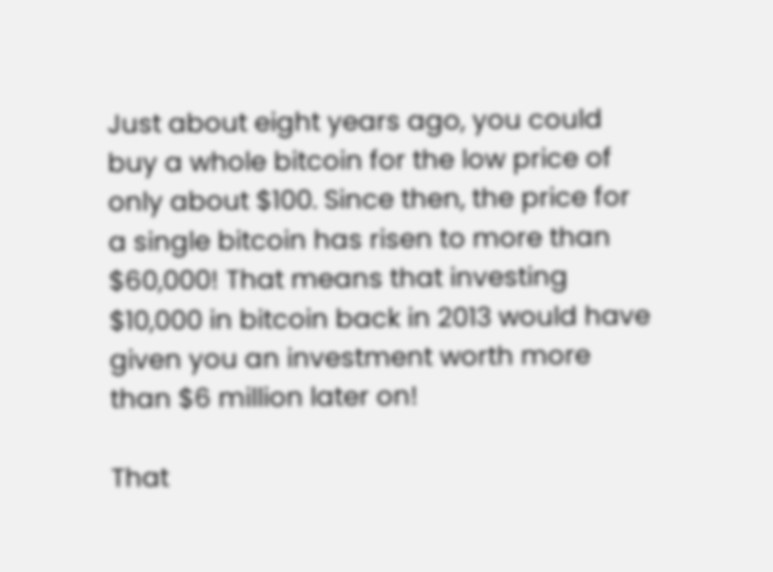Just about eight years ago, you could buy a whole bitcoin for the low price of only about $100. Since then, the price for a single bitcoin has risen to more than $60,000! That means that investing $10,000 in bitcoin back in 2013 would have given you an investment worth more than $6 million later on!

That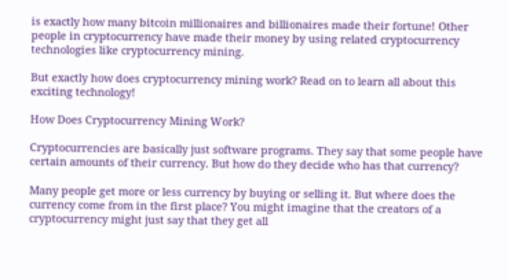is exactly how many bitcoin millionaires and billionaires made their fortune! Other people in cryptocurrency have made their money by using related cryptocurrency technologies like cryptocurrency mining.

But exactly how does cryptocurrency mining work? Read on to learn all about this exciting technology!

How Does Cryptocurrency Mining Work?

Cryptocurrencies are basically just software programs. They say that some people have certain amounts of their currency. But how do they decide who has that currency?

Many people get more or less currency by buying or selling it. But where does the currency come from in the first place? You might imagine that the creators of a cryptocurrency might just say that they get all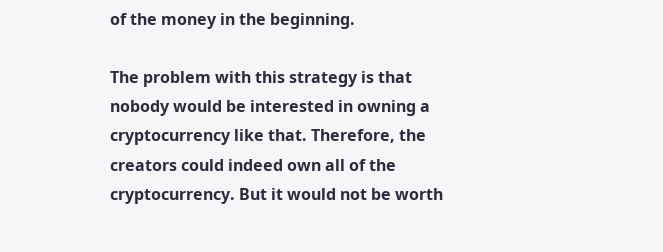of the money in the beginning.

The problem with this strategy is that nobody would be interested in owning a cryptocurrency like that. Therefore, the creators could indeed own all of the cryptocurrency. But it would not be worth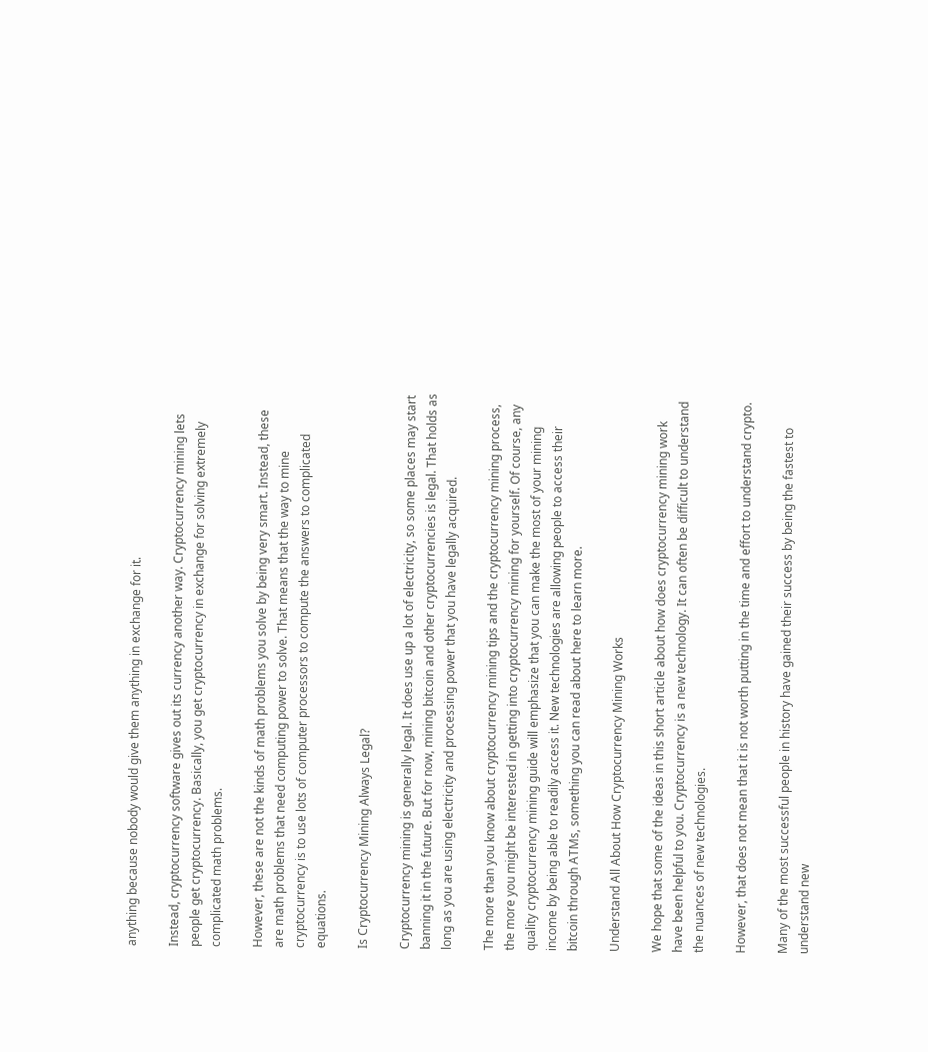anything because nobody would give them anything in exchange for it.

Instead, cryptocurrency software gives out its currency another way. Cryptocurrency mining lets people get cryptocurrency. Basically, you get cryptocurrency in exchange for solving extremely complicated math problems.

However, these are not the kinds of math problems you solve by being very smart. Instead, these are math problems that need computing power to solve. That means that the way to mine cryptocurrency is to use lots of computer processors to compute the answers to complicated equations.

Is Cryptocurrency Mining Always Legal?

Cryptocurrency mining is generally legal. It does use up a lot of electricity, so some places may start banning it in the future. But for now, mining bitcoin and other cryptocurrencies is legal. That holds as long as you are using electricity and processing power that you have legally acquired.

The more than you know about cryptocurrency mining tips and the cryptocurrency mining process, the more you might be interested in getting into cryptocurrency mining for yourself. Of course, any quality cryptocurrency mining guide will emphasize that you can make the most of your mining income by being able to readily access it. New technologies are allowing people to access their bitcoin through ATMs, something you can read about here to learn more.

Understand All About How Cryptocurrency Mining Works

We hope that some of the ideas in this short article about how does cryptocurrency mining work have been helpful to you. Cryptocurrency is a new technology. It can often be difficult to understand the nuances of new technologies.

However, that does not mean that it is not worth putting in the time and effort to understand crypto.

Many of the most successful people in history have gained their success by being the fastest to understand new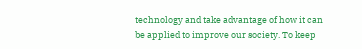technology and take advantage of how it can be applied to improve our society. To keep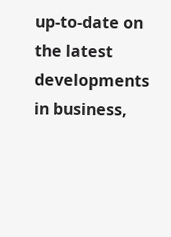up-to-date on the latest developments in business,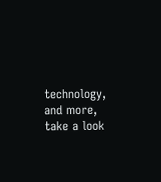technology, and more, take a look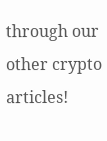through our other crypto articles!